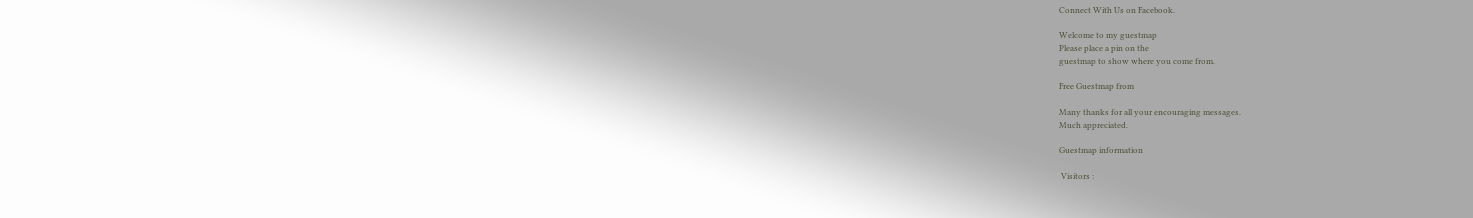Connect With Us on Facebook.

Welcome to my guestmap
Please place a pin on the
guestmap to show where you come from.

Free Guestmap from

Many thanks for all your encouraging messages.
Much appreciated.

Guestmap information

 Visitors :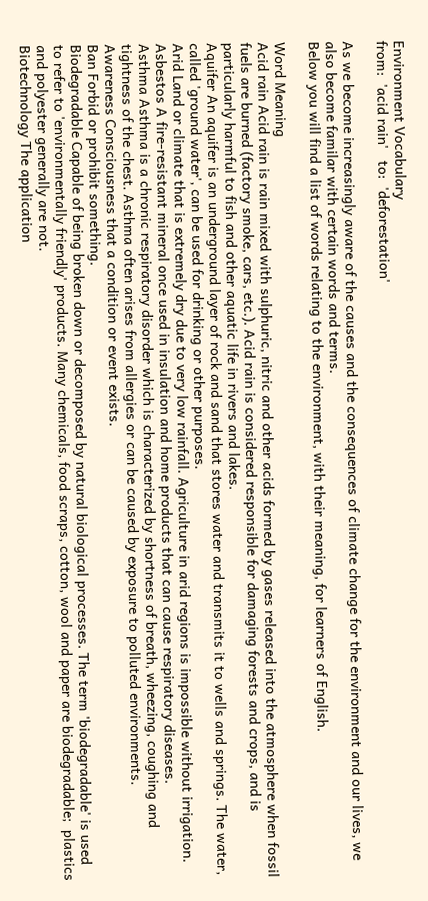Environment Vocabulary
from:  'acid rain'   to:  'deforestation'

As we become increasingly aware of the causes and the consequences of climate change for the environment and our lives, we also become familar with certain words and terms.
Below you will find a list of words relating to the environment, with their meaning, for learners of English.

Word Meaning
Acid rain Acid rain is rain mixed with sulphuric, nitric and other acids formed by gases released into the atmosphere when fossil fuels are burned (factory smoke, cars, etc.). Acid rain is considered responsible for damaging forests and crops, and is particularly harmful to fish and other aquatic life in rivers and lakes.
Aquifer An aquifer is an underground layer of rock and sand that stores water and transmits it to wells and springs. The water, called 'ground water', can be used for drinking or other purposes.
Arid Land or climate that is extremely dry due to very low rainfall. Agriculture in arid regions is impossible without irrigation.
Asbestos A fire-resistant mineral once used in insulation and home products that can cause respiratory diseases.
Asthma Asthma is a chronic respiratory disorder which is characterized by shortness of breath, wheezing, coughing and tightness of the chest. Asthma often arises from allergies or can be caused by exposure to polluted environments.
Awareness Consciousness that a condition or event exists.
Ban Forbid or prohibit something.
Biodegradable Capable of being broken down or decomposed by natural biological processes. The term 'biodegradable' is used to refer to 'environmentally friendly' products. Many chemicals, food scraps, cotton, wool and paper are biodegradable;  plastics and polyester generally are not.
Biotechnology The application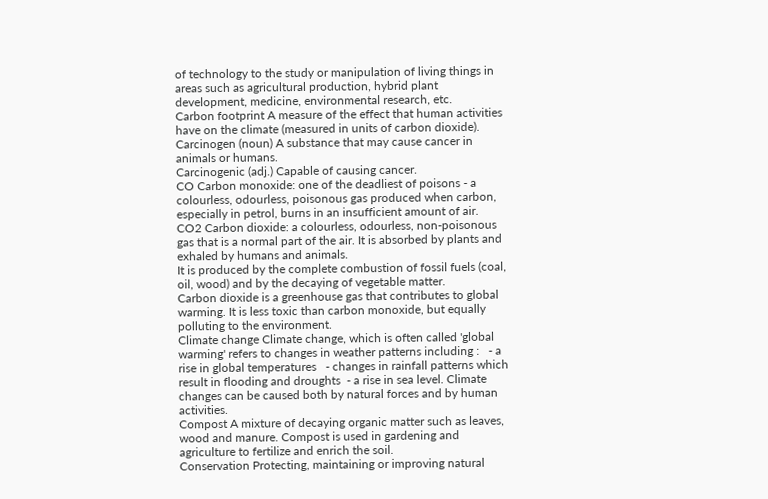of technology to the study or manipulation of living things in areas such as agricultural production, hybrid plant development, medicine, environmental research, etc.
Carbon footprint A measure of the effect that human activities have on the climate (measured in units of carbon dioxide).
Carcinogen (noun) A substance that may cause cancer in animals or humans.
Carcinogenic (adj.) Capable of causing cancer.
CO Carbon monoxide: one of the deadliest of poisons - a colourless, odourless, poisonous gas produced when carbon, especially in petrol, burns in an insufficient amount of air.
CO2 Carbon dioxide: a colourless, odourless, non-poisonous gas that is a normal part of the air. It is absorbed by plants and exhaled by humans and animals.
It is produced by the complete combustion of fossil fuels (coal, oil, wood) and by the decaying of vegetable matter.
Carbon dioxide is a greenhouse gas that contributes to global warming. It is less toxic than carbon monoxide, but equally polluting to the environment.
Climate change Climate change, which is often called 'global warming' refers to changes in weather patterns including :   - a rise in global temperatures   - changes in rainfall patterns which result in flooding and droughts  - a rise in sea level. Climate changes can be caused both by natural forces and by human activities.
Compost A mixture of decaying organic matter such as leaves, wood and manure. Compost is used in gardening and agriculture to fertilize and enrich the soil.
Conservation Protecting, maintaining or improving natural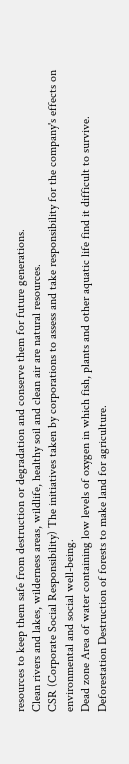resources to keep them safe from destruction or degradation and conserve them for future generations.
Clean rivers and lakes, wilderness areas, wildlife, healthy soil and clean air are natural resources.
CSR (Corporate Social Responsibility) The initiatives taken by corporations to assess and take responsibility for the company's effects on environmental and social well-being.
Dead zone Area of water containing low levels of oxygen in which fish, plants and other aquatic life find it difficult to survive.
Deforestation Destruction of forests to make land for agriculture.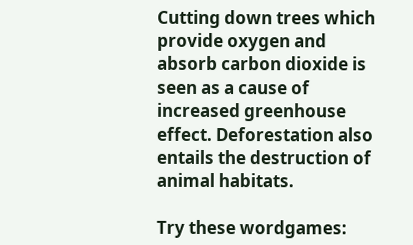Cutting down trees which provide oxygen and absorb carbon dioxide is seen as a cause of increased greenhouse effect. Deforestation also entails the destruction of animal habitats.

Try these wordgames: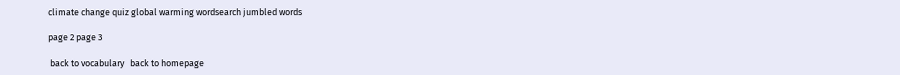climate change quiz global warming wordsearch jumbled words

page 2 page 3

 back to vocabulary   back to homepage